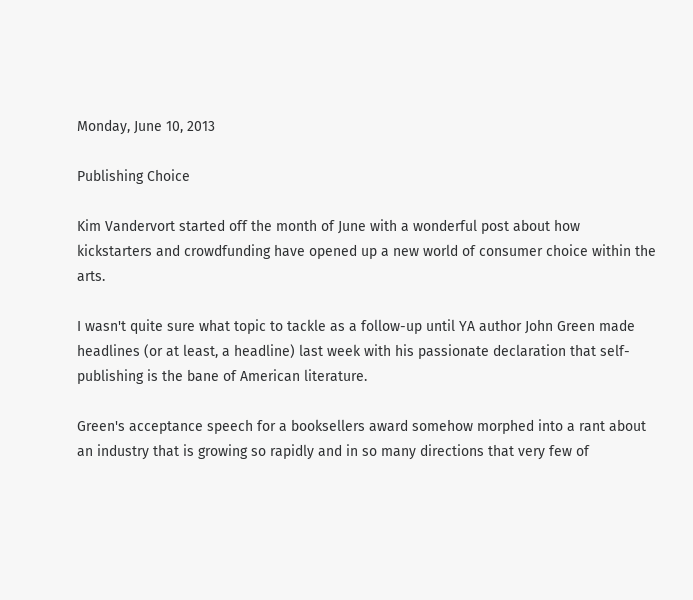Monday, June 10, 2013

Publishing Choice

Kim Vandervort started off the month of June with a wonderful post about how kickstarters and crowdfunding have opened up a new world of consumer choice within the arts.

I wasn't quite sure what topic to tackle as a follow-up until YA author John Green made headlines (or at least, a headline) last week with his passionate declaration that self-publishing is the bane of American literature.

Green's acceptance speech for a booksellers award somehow morphed into a rant about an industry that is growing so rapidly and in so many directions that very few of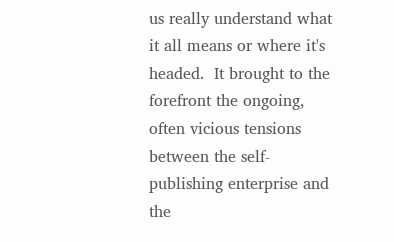us really understand what it all means or where it's headed.  It brought to the forefront the ongoing, often vicious tensions between the self-publishing enterprise and the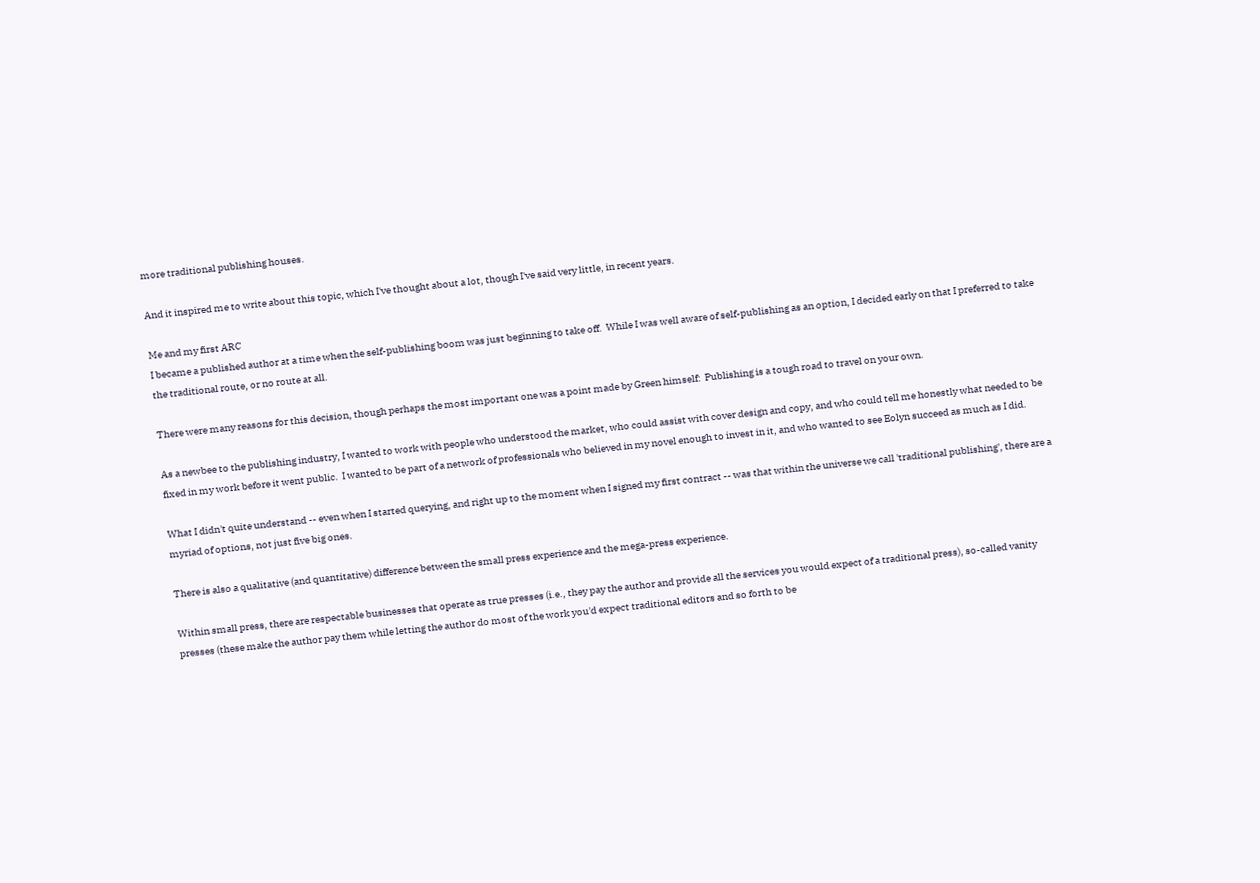more traditional publishing houses.

And it inspired me to write about this topic, which I've thought about a lot, though I've said very little, in recent years.

Me and my first ARC
I became a published author at a time when the self-publishing boom was just beginning to take off.  While I was well aware of self-publishing as an option, I decided early on that I preferred to take the traditional route, or no route at all.

There were many reasons for this decision, though perhaps the most important one was a point made by Green himself:  Publishing is a tough road to travel on your own.

As a newbee to the publishing industry, I wanted to work with people who understood the market, who could assist with cover design and copy, and who could tell me honestly what needed to be fixed in my work before it went public.  I wanted to be part of a network of professionals who believed in my novel enough to invest in it, and who wanted to see Eolyn succeed as much as I did.

What I didn't quite understand -- even when I started querying, and right up to the moment when I signed my first contract -- was that within the universe we call 'traditional publishing', there are a myriad of options, not just five big ones.

There is also a qualitative (and quantitative) difference between the small press experience and the mega-press experience.

Within small press, there are respectable businesses that operate as true presses (i.e., they pay the author and provide all the services you would expect of a traditional press), so-called vanity presses (these make the author pay them while letting the author do most of the work you'd expect traditional editors and so forth to be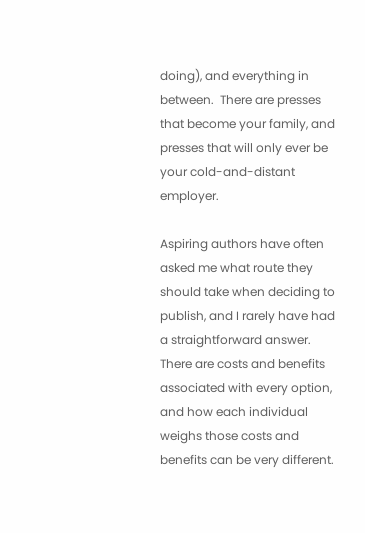doing), and everything in between.  There are presses that become your family, and presses that will only ever be your cold-and-distant employer.

Aspiring authors have often asked me what route they should take when deciding to publish, and I rarely have had a straightforward answer. There are costs and benefits associated with every option, and how each individual weighs those costs and benefits can be very different.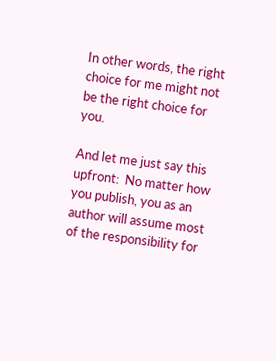In other words, the right choice for me might not be the right choice for you.

And let me just say this upfront:  No matter how you publish, you as an author will assume most of the responsibility for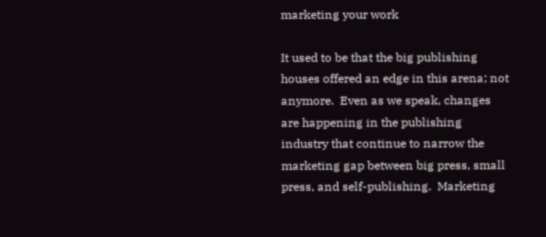marketing your work

It used to be that the big publishing houses offered an edge in this arena; not anymore.  Even as we speak, changes are happening in the publishing industry that continue to narrow the marketing gap between big press, small press, and self-publishing.  Marketing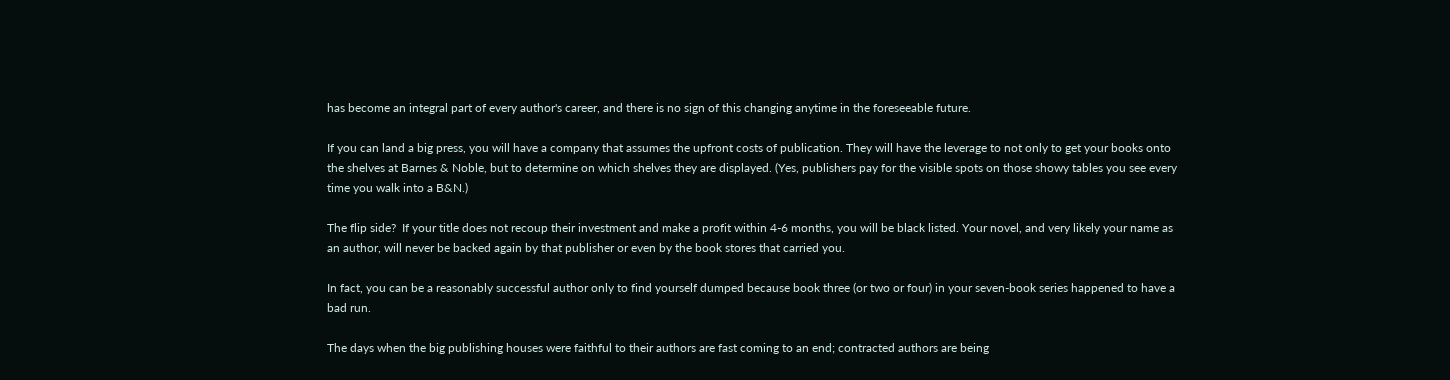has become an integral part of every author's career, and there is no sign of this changing anytime in the foreseeable future.

If you can land a big press, you will have a company that assumes the upfront costs of publication. They will have the leverage to not only to get your books onto the shelves at Barnes & Noble, but to determine on which shelves they are displayed. (Yes, publishers pay for the visible spots on those showy tables you see every time you walk into a B&N.)

The flip side?  If your title does not recoup their investment and make a profit within 4-6 months, you will be black listed. Your novel, and very likely your name as an author, will never be backed again by that publisher or even by the book stores that carried you.

In fact, you can be a reasonably successful author only to find yourself dumped because book three (or two or four) in your seven-book series happened to have a bad run.

The days when the big publishing houses were faithful to their authors are fast coming to an end; contracted authors are being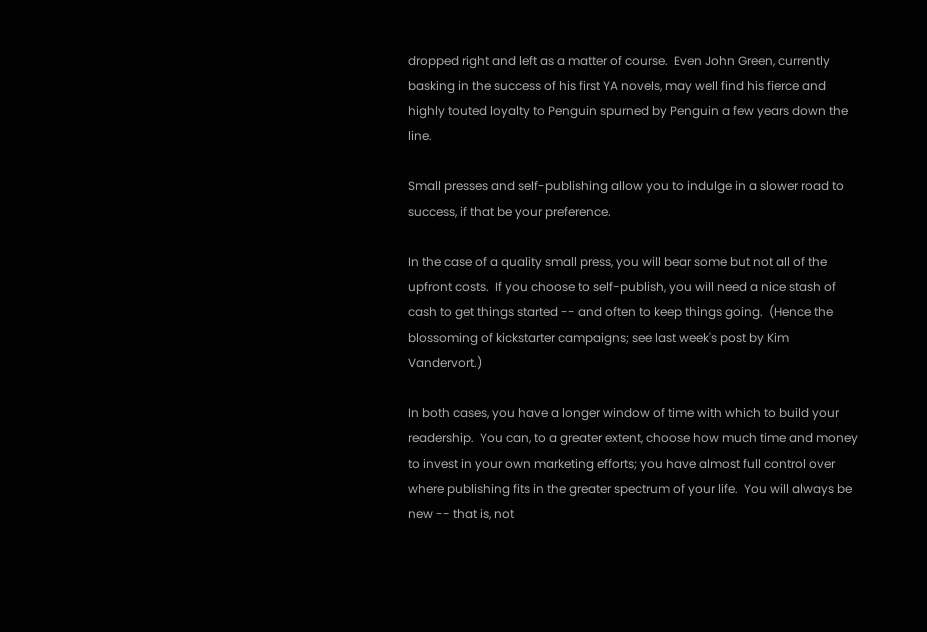dropped right and left as a matter of course.  Even John Green, currently basking in the success of his first YA novels, may well find his fierce and highly touted loyalty to Penguin spurned by Penguin a few years down the line.

Small presses and self-publishing allow you to indulge in a slower road to success, if that be your preference.

In the case of a quality small press, you will bear some but not all of the upfront costs.  If you choose to self-publish, you will need a nice stash of cash to get things started -- and often to keep things going.  (Hence the blossoming of kickstarter campaigns; see last week's post by Kim Vandervort.)

In both cases, you have a longer window of time with which to build your readership.  You can, to a greater extent, choose how much time and money to invest in your own marketing efforts; you have almost full control over where publishing fits in the greater spectrum of your life.  You will always be new -- that is, not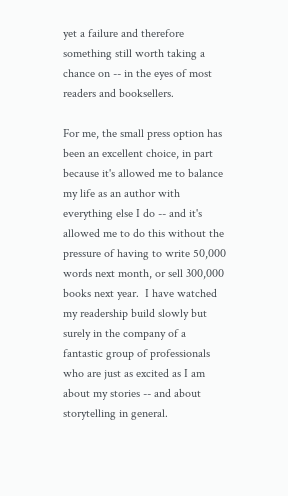yet a failure and therefore something still worth taking a chance on -- in the eyes of most readers and booksellers.

For me, the small press option has been an excellent choice, in part because it's allowed me to balance my life as an author with everything else I do -- and it's allowed me to do this without the pressure of having to write 50,000 words next month, or sell 300,000 books next year.  I have watched my readership build slowly but surely in the company of a fantastic group of professionals who are just as excited as I am about my stories -- and about storytelling in general.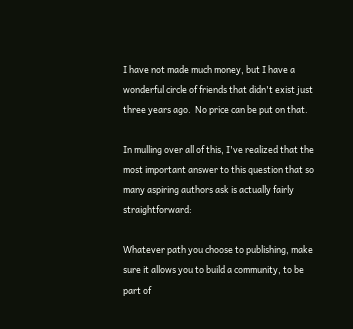I have not made much money, but I have a wonderful circle of friends that didn't exist just three years ago.  No price can be put on that.

In mulling over all of this, I've realized that the most important answer to this question that so many aspiring authors ask is actually fairly straightforward:

Whatever path you choose to publishing, make sure it allows you to build a community, to be part of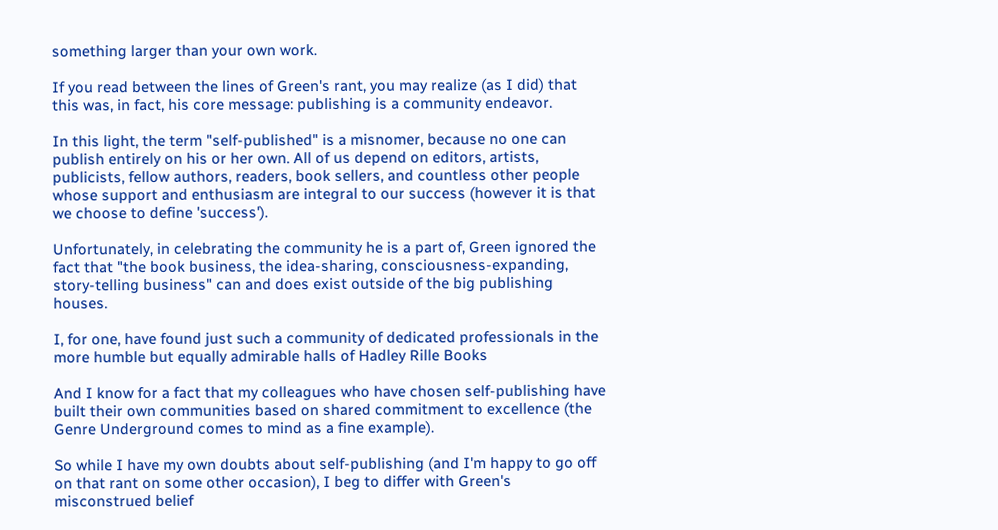something larger than your own work.

If you read between the lines of Green's rant, you may realize (as I did) that this was, in fact, his core message: publishing is a community endeavor.

In this light, the term "self-published" is a misnomer, because no one can publish entirely on his or her own. All of us depend on editors, artists, publicists, fellow authors, readers, book sellers, and countless other people whose support and enthusiasm are integral to our success (however it is that we choose to define 'success').

Unfortunately, in celebrating the community he is a part of, Green ignored the fact that "the book business, the idea-sharing, consciousness-expanding, story-telling business" can and does exist outside of the big publishing houses.

I, for one, have found just such a community of dedicated professionals in the more humble but equally admirable halls of Hadley Rille Books

And I know for a fact that my colleagues who have chosen self-publishing have built their own communities based on shared commitment to excellence (the Genre Underground comes to mind as a fine example).

So while I have my own doubts about self-publishing (and I'm happy to go off on that rant on some other occasion), I beg to differ with Green's misconstrued belief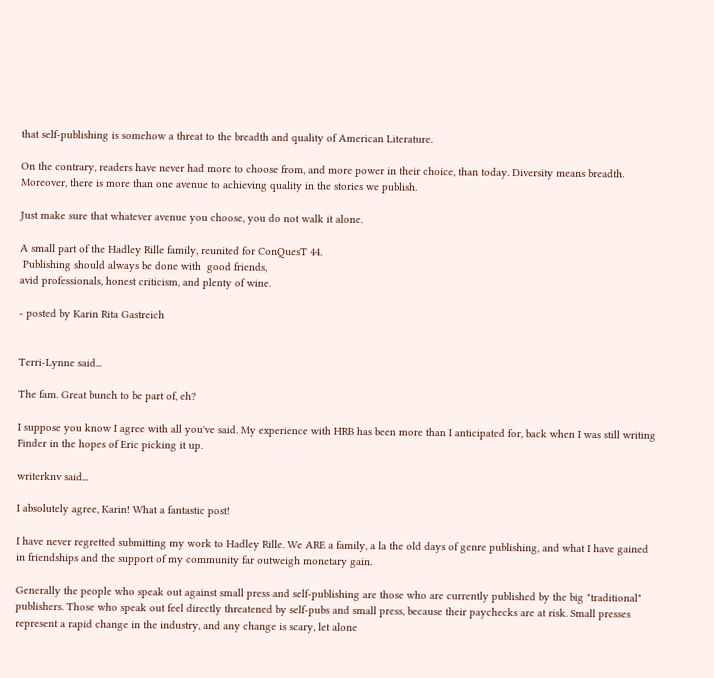that self-publishing is somehow a threat to the breadth and quality of American Literature.

On the contrary, readers have never had more to choose from, and more power in their choice, than today. Diversity means breadth. Moreover, there is more than one avenue to achieving quality in the stories we publish.

Just make sure that whatever avenue you choose, you do not walk it alone.

A small part of the Hadley Rille family, reunited for ConQuesT 44.
 Publishing should always be done with  good friends,
avid professionals, honest criticism, and plenty of wine.

- posted by Karin Rita Gastreich


Terri-Lynne said...

The fam. Great bunch to be part of, eh?

I suppose you know I agree with all you've said. My experience with HRB has been more than I anticipated for, back when I was still writing Finder in the hopes of Eric picking it up.

writerknv said...

I absolutely agree, Karin! What a fantastic post!

I have never regretted submitting my work to Hadley Rille. We ARE a family, a la the old days of genre publishing, and what I have gained in friendships and the support of my community far outweigh monetary gain.

Generally the people who speak out against small press and self-publishing are those who are currently published by the big "traditional" publishers. Those who speak out feel directly threatened by self-pubs and small press, because their paychecks are at risk. Small presses represent a rapid change in the industry, and any change is scary, let alone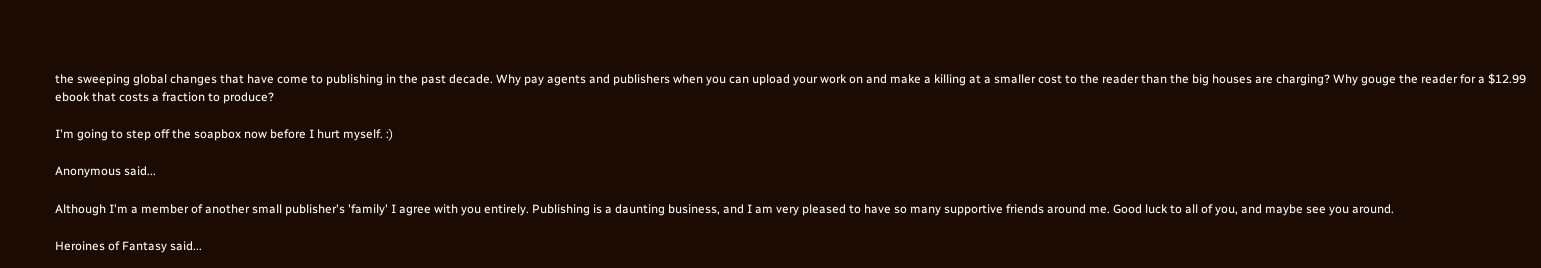the sweeping global changes that have come to publishing in the past decade. Why pay agents and publishers when you can upload your work on and make a killing at a smaller cost to the reader than the big houses are charging? Why gouge the reader for a $12.99 ebook that costs a fraction to produce?

I'm going to step off the soapbox now before I hurt myself. :)

Anonymous said...

Although I'm a member of another small publisher's 'family' I agree with you entirely. Publishing is a daunting business, and I am very pleased to have so many supportive friends around me. Good luck to all of you, and maybe see you around.

Heroines of Fantasy said...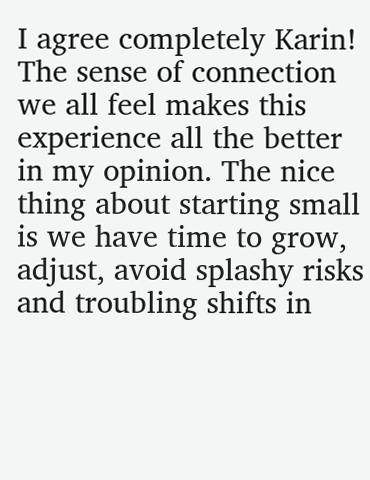I agree completely Karin! The sense of connection we all feel makes this experience all the better in my opinion. The nice thing about starting small is we have time to grow, adjust, avoid splashy risks and troubling shifts in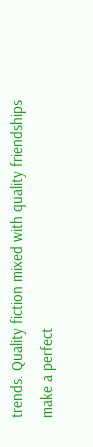trends. Quality fiction mixed with quality friendships make a perfect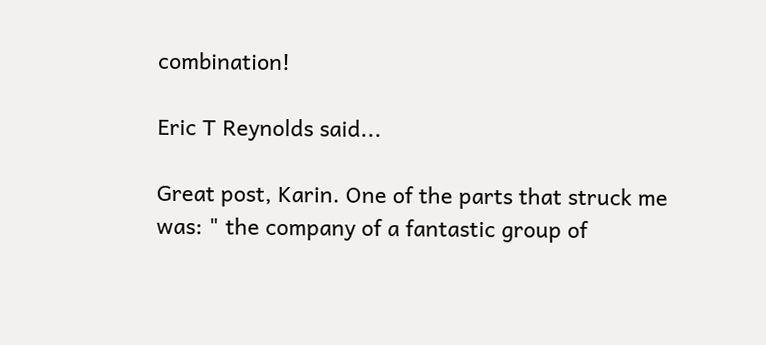combination!

Eric T Reynolds said...

Great post, Karin. One of the parts that struck me was: " the company of a fantastic group of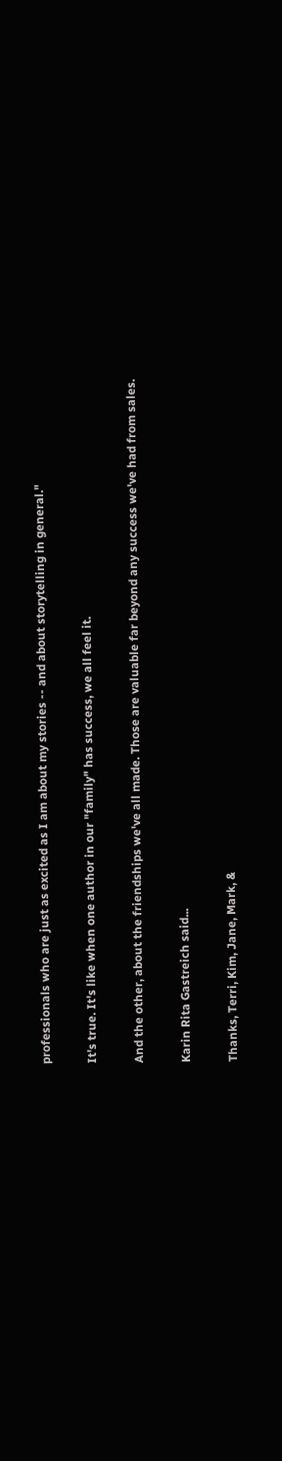professionals who are just as excited as I am about my stories -- and about storytelling in general."

It's true. It's like when one author in our "family" has success, we all feel it.

And the other, about the friendships we've all made. Those are valuable far beyond any success we've had from sales.

Karin Rita Gastreich said...

Thanks, Terri, Kim, Jane, Mark, &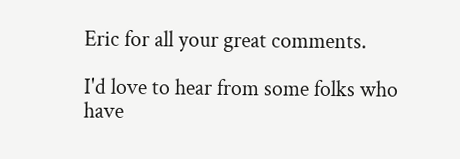Eric for all your great comments.

I'd love to hear from some folks who have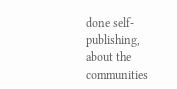done self-publishing, about the communities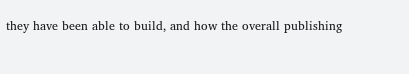they have been able to build, and how the overall publishing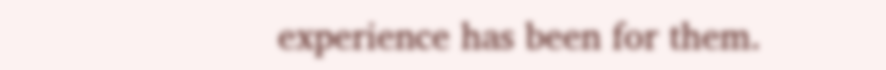experience has been for them.